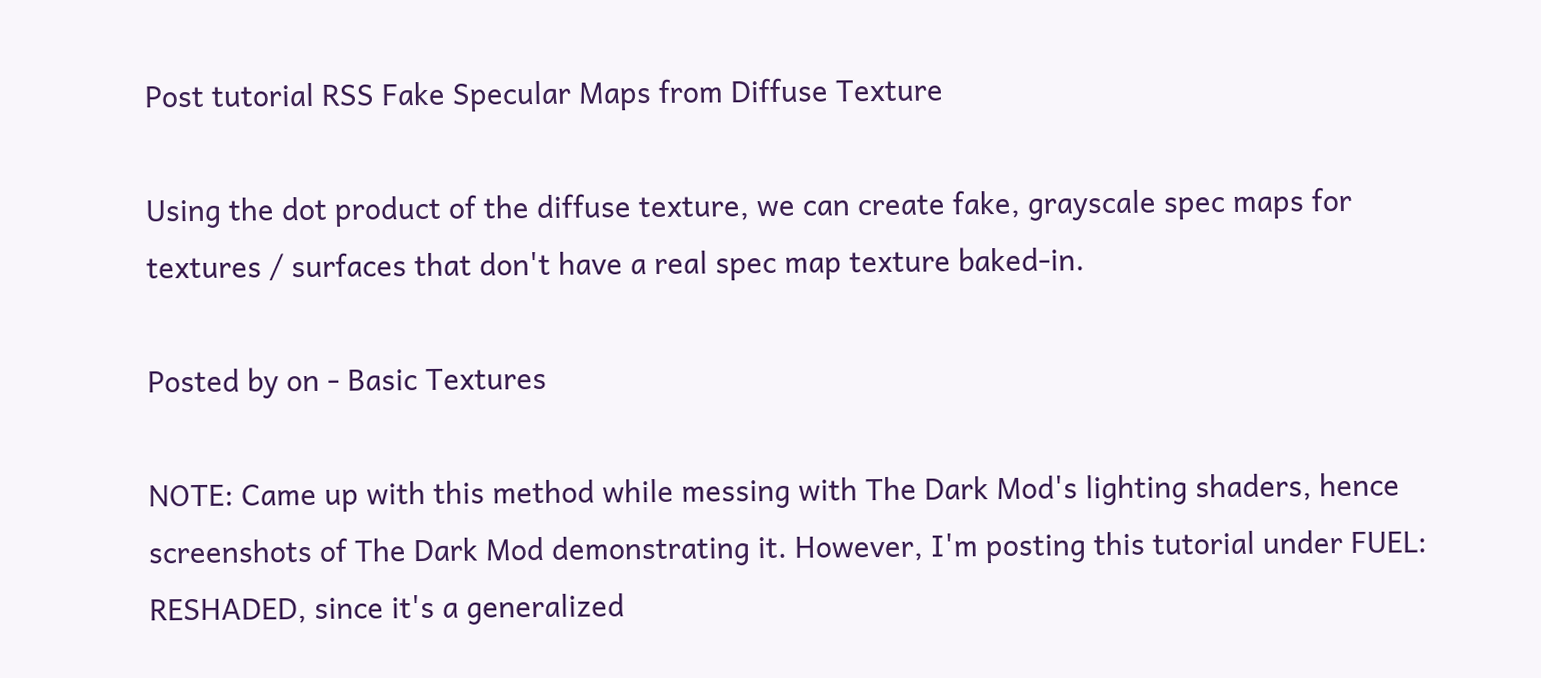Post tutorial RSS Fake Specular Maps from Diffuse Texture

Using the dot product of the diffuse texture, we can create fake, grayscale spec maps for textures / surfaces that don't have a real spec map texture baked-in.

Posted by on - Basic Textures

NOTE: Came up with this method while messing with The Dark Mod's lighting shaders, hence screenshots of The Dark Mod demonstrating it. However, I'm posting this tutorial under FUEL: RESHADED, since it's a generalized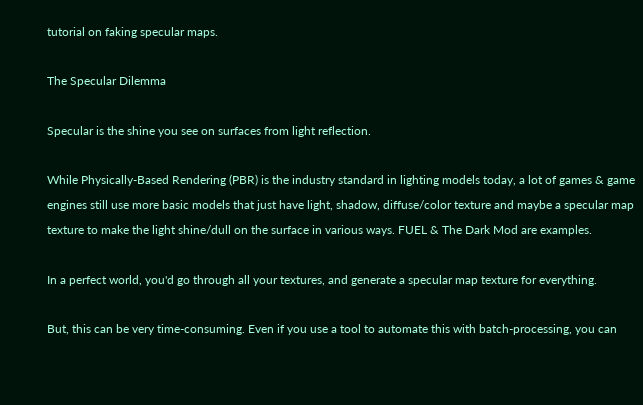tutorial on faking specular maps.

The Specular Dilemma

Specular is the shine you see on surfaces from light reflection.

While Physically-Based Rendering (PBR) is the industry standard in lighting models today, a lot of games & game engines still use more basic models that just have light, shadow, diffuse/color texture and maybe a specular map texture to make the light shine/dull on the surface in various ways. FUEL & The Dark Mod are examples.

In a perfect world, you'd go through all your textures, and generate a specular map texture for everything.

But, this can be very time-consuming. Even if you use a tool to automate this with batch-processing, you can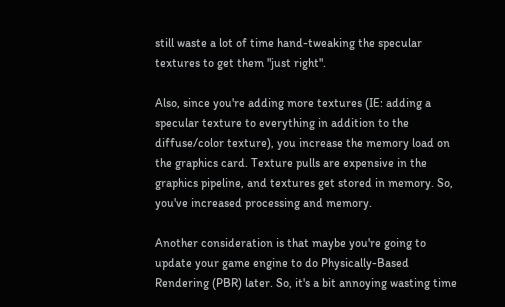still waste a lot of time hand-tweaking the specular textures to get them "just right".

Also, since you're adding more textures (IE: adding a specular texture to everything in addition to the diffuse/color texture), you increase the memory load on the graphics card. Texture pulls are expensive in the graphics pipeline, and textures get stored in memory. So, you've increased processing and memory.

Another consideration is that maybe you're going to update your game engine to do Physically-Based Rendering (PBR) later. So, it's a bit annoying wasting time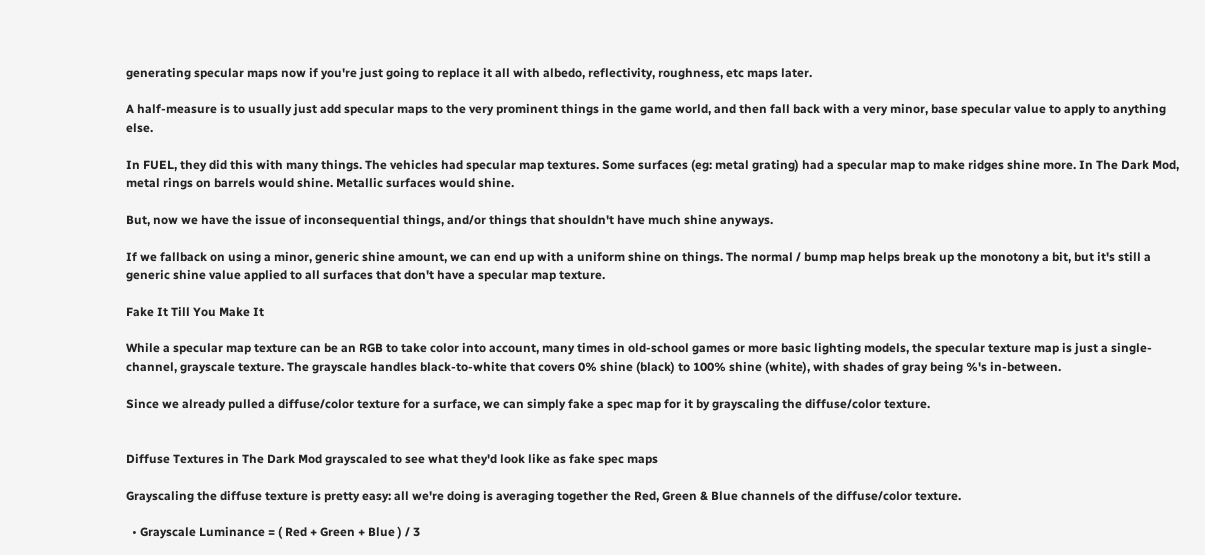generating specular maps now if you're just going to replace it all with albedo, reflectivity, roughness, etc maps later.

A half-measure is to usually just add specular maps to the very prominent things in the game world, and then fall back with a very minor, base specular value to apply to anything else.

In FUEL, they did this with many things. The vehicles had specular map textures. Some surfaces (eg: metal grating) had a specular map to make ridges shine more. In The Dark Mod, metal rings on barrels would shine. Metallic surfaces would shine.

But, now we have the issue of inconsequential things, and/or things that shouldn't have much shine anyways.

If we fallback on using a minor, generic shine amount, we can end up with a uniform shine on things. The normal / bump map helps break up the monotony a bit, but it's still a generic shine value applied to all surfaces that don't have a specular map texture.

Fake It Till You Make It

While a specular map texture can be an RGB to take color into account, many times in old-school games or more basic lighting models, the specular texture map is just a single-channel, grayscale texture. The grayscale handles black-to-white that covers 0% shine (black) to 100% shine (white), with shades of gray being %'s in-between.

Since we already pulled a diffuse/color texture for a surface, we can simply fake a spec map for it by grayscaling the diffuse/color texture.


Diffuse Textures in The Dark Mod grayscaled to see what they'd look like as fake spec maps

Grayscaling the diffuse texture is pretty easy: all we're doing is averaging together the Red, Green & Blue channels of the diffuse/color texture.

  • Grayscale Luminance = ( Red + Green + Blue ) / 3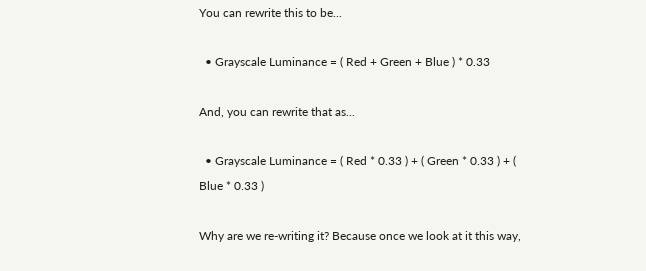You can rewrite this to be...

  • Grayscale Luminance = ( Red + Green + Blue ) * 0.33

And, you can rewrite that as...

  • Grayscale Luminance = ( Red * 0.33 ) + ( Green * 0.33 ) + ( Blue * 0.33 )

Why are we re-writing it? Because once we look at it this way,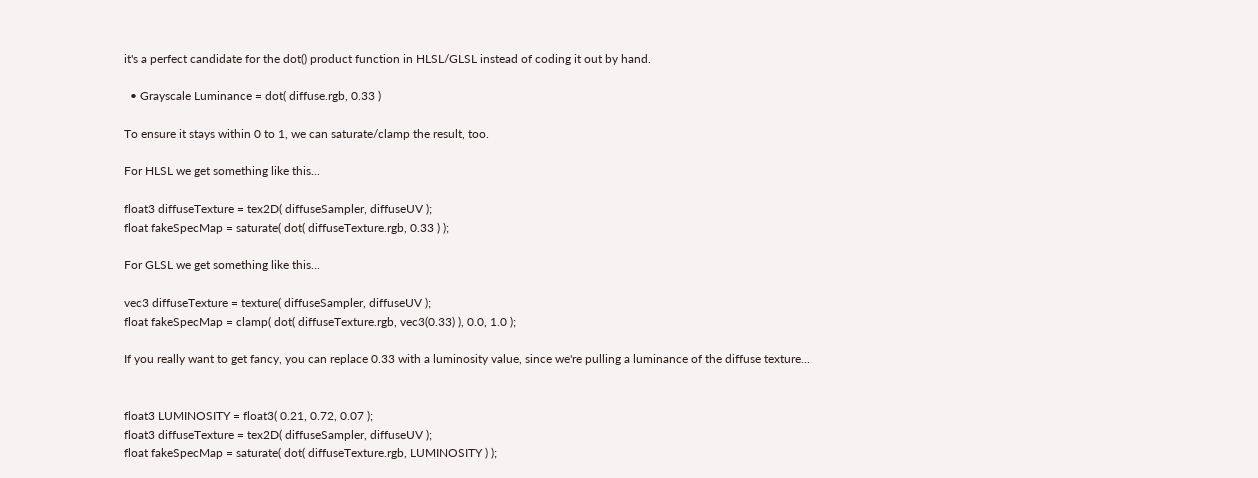it's a perfect candidate for the dot() product function in HLSL/GLSL instead of coding it out by hand.

  • Grayscale Luminance = dot( diffuse.rgb, 0.33 )

To ensure it stays within 0 to 1, we can saturate/clamp the result, too.

For HLSL we get something like this...

float3 diffuseTexture = tex2D( diffuseSampler, diffuseUV );
float fakeSpecMap = saturate( dot( diffuseTexture.rgb, 0.33 ) );

For GLSL we get something like this...

vec3 diffuseTexture = texture( diffuseSampler, diffuseUV );
float fakeSpecMap = clamp( dot( diffuseTexture.rgb, vec3(0.33) ), 0.0, 1.0 );

If you really want to get fancy, you can replace 0.33 with a luminosity value, since we're pulling a luminance of the diffuse texture...


float3 LUMINOSITY = float3( 0.21, 0.72, 0.07 );
float3 diffuseTexture = tex2D( diffuseSampler, diffuseUV );
float fakeSpecMap = saturate( dot( diffuseTexture.rgb, LUMINOSITY ) );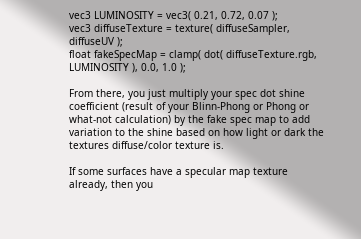vec3 LUMINOSITY = vec3( 0.21, 0.72, 0.07 );
vec3 diffuseTexture = texture( diffuseSampler, diffuseUV );
float fakeSpecMap = clamp( dot( diffuseTexture.rgb, LUMINOSITY ), 0.0, 1.0 );

From there, you just multiply your spec dot shine coefficient (result of your Blinn-Phong or Phong or what-not calculation) by the fake spec map to add variation to the shine based on how light or dark the textures diffuse/color texture is.

If some surfaces have a specular map texture already, then you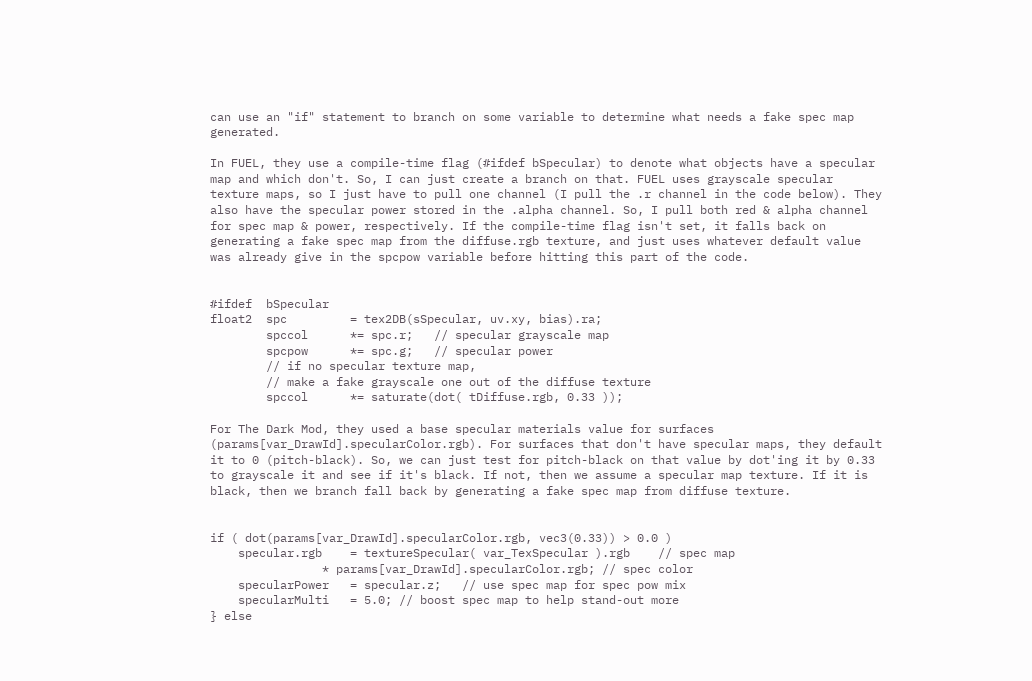can use an "if" statement to branch on some variable to determine what needs a fake spec map generated.

In FUEL, they use a compile-time flag (#ifdef bSpecular) to denote what objects have a specular map and which don't. So, I can just create a branch on that. FUEL uses grayscale specular texture maps, so I just have to pull one channel (I pull the .r channel in the code below). They also have the specular power stored in the .alpha channel. So, I pull both red & alpha channel for spec map & power, respectively. If the compile-time flag isn't set, it falls back on generating a fake spec map from the diffuse.rgb texture, and just uses whatever default value was already give in the spcpow variable before hitting this part of the code.


#ifdef  bSpecular
float2  spc         = tex2DB(sSpecular, uv.xy, bias).ra;
        spccol      *= spc.r;   // specular grayscale map
        spcpow      *= spc.g;   // specular power
        // if no specular texture map,
        // make a fake grayscale one out of the diffuse texture
        spccol      *= saturate(dot( tDiffuse.rgb, 0.33 ));

For The Dark Mod, they used a base specular materials value for surfaces (params[var_DrawId].specularColor.rgb). For surfaces that don't have specular maps, they default it to 0 (pitch-black). So, we can just test for pitch-black on that value by dot'ing it by 0.33 to grayscale it and see if it's black. If not, then we assume a specular map texture. If it is black, then we branch fall back by generating a fake spec map from diffuse texture.


if ( dot(params[var_DrawId].specularColor.rgb, vec3(0.33)) > 0.0 )
    specular.rgb    = textureSpecular( var_TexSpecular ).rgb    // spec map
                * params[var_DrawId].specularColor.rgb; // spec color
    specularPower   = specular.z;   // use spec map for spec pow mix
    specularMulti   = 5.0; // boost spec map to help stand-out more
} else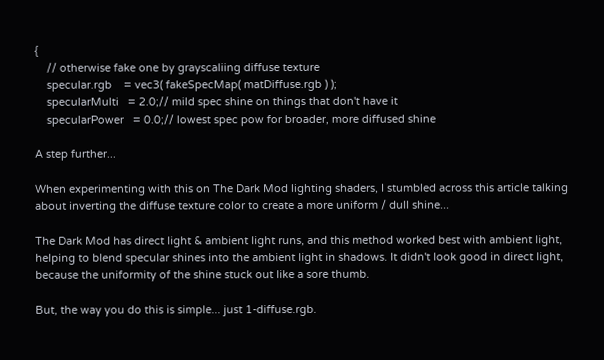{
    // otherwise fake one by grayscaliing diffuse texture
    specular.rgb    = vec3( fakeSpecMap( matDiffuse.rgb ) );
    specularMulti   = 2.0;// mild spec shine on things that don't have it
    specularPower   = 0.0;// lowest spec pow for broader, more diffused shine

A step further...

When experimenting with this on The Dark Mod lighting shaders, I stumbled across this article talking about inverting the diffuse texture color to create a more uniform / dull shine...

The Dark Mod has direct light & ambient light runs, and this method worked best with ambient light, helping to blend specular shines into the ambient light in shadows. It didn't look good in direct light, because the uniformity of the shine stuck out like a sore thumb.

But, the way you do this is simple... just 1-diffuse.rgb.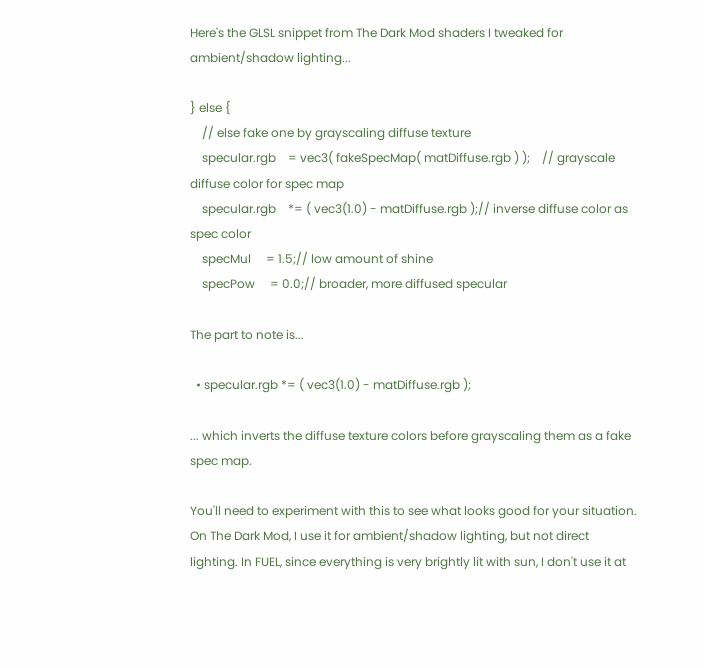Here's the GLSL snippet from The Dark Mod shaders I tweaked for ambient/shadow lighting...

} else {
    // else fake one by grayscaling diffuse texture
    specular.rgb    = vec3( fakeSpecMap( matDiffuse.rgb ) );    // grayscale diffuse color for spec map
    specular.rgb    *= ( vec3(1.0) - matDiffuse.rgb );// inverse diffuse color as spec color
    specMul     = 1.5;// low amount of shine
    specPow     = 0.0;// broader, more diffused specular

The part to note is...

  • specular.rgb *= ( vec3(1.0) - matDiffuse.rgb );

... which inverts the diffuse texture colors before grayscaling them as a fake spec map.

You'll need to experiment with this to see what looks good for your situation. On The Dark Mod, I use it for ambient/shadow lighting, but not direct lighting. In FUEL, since everything is very brightly lit with sun, I don't use it at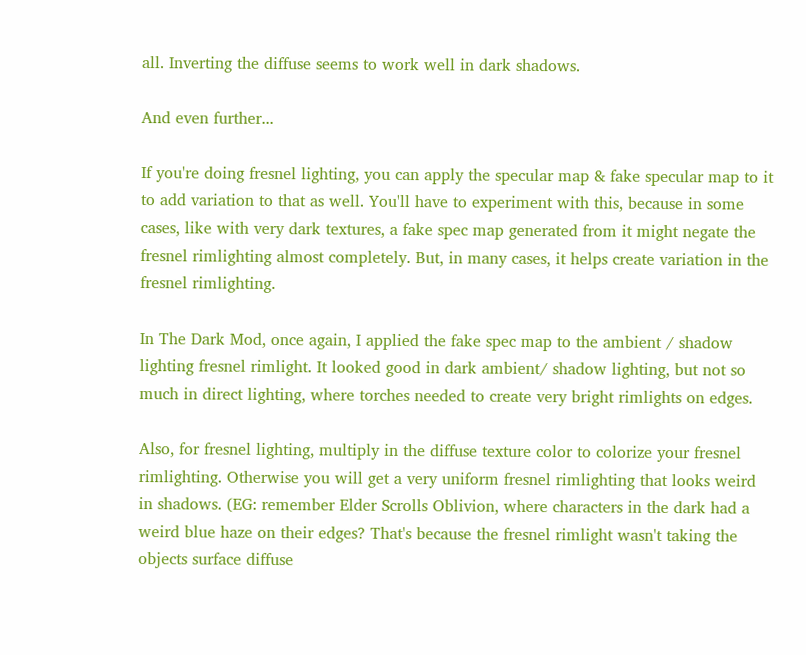all. Inverting the diffuse seems to work well in dark shadows.

And even further...

If you're doing fresnel lighting, you can apply the specular map & fake specular map to it to add variation to that as well. You'll have to experiment with this, because in some cases, like with very dark textures, a fake spec map generated from it might negate the fresnel rimlighting almost completely. But, in many cases, it helps create variation in the fresnel rimlighting.

In The Dark Mod, once again, I applied the fake spec map to the ambient / shadow lighting fresnel rimlight. It looked good in dark ambient/ shadow lighting, but not so much in direct lighting, where torches needed to create very bright rimlights on edges.

Also, for fresnel lighting, multiply in the diffuse texture color to colorize your fresnel rimlighting. Otherwise you will get a very uniform fresnel rimlighting that looks weird in shadows. (EG: remember Elder Scrolls Oblivion, where characters in the dark had a weird blue haze on their edges? That's because the fresnel rimlight wasn't taking the objects surface diffuse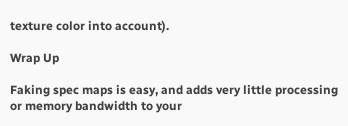texture color into account).

Wrap Up

Faking spec maps is easy, and adds very little processing or memory bandwidth to your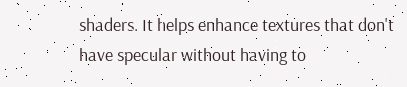shaders. It helps enhance textures that don't have specular without having to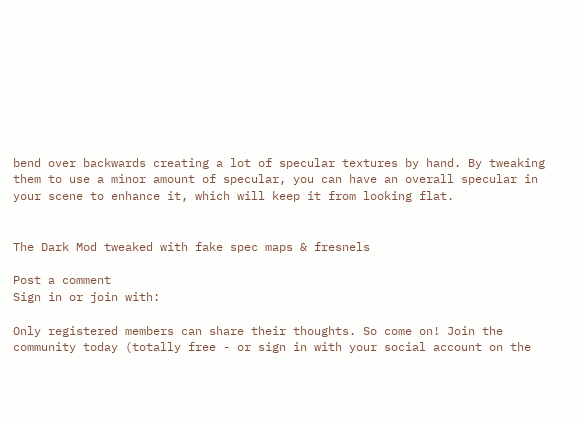bend over backwards creating a lot of specular textures by hand. By tweaking them to use a minor amount of specular, you can have an overall specular in your scene to enhance it, which will keep it from looking flat.


The Dark Mod tweaked with fake spec maps & fresnels

Post a comment
Sign in or join with:

Only registered members can share their thoughts. So come on! Join the community today (totally free - or sign in with your social account on the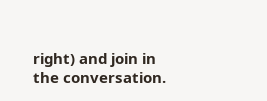right) and join in the conversation.